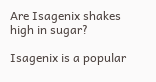Are Isagenix shakes high in sugar?

Isagenix is a popular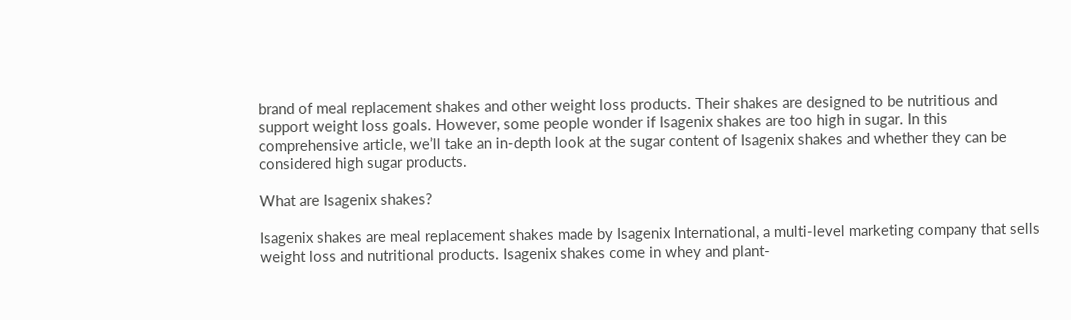brand of meal replacement shakes and other weight loss products. Their shakes are designed to be nutritious and support weight loss goals. However, some people wonder if Isagenix shakes are too high in sugar. In this comprehensive article, we’ll take an in-depth look at the sugar content of Isagenix shakes and whether they can be considered high sugar products.

What are Isagenix shakes?

Isagenix shakes are meal replacement shakes made by Isagenix International, a multi-level marketing company that sells weight loss and nutritional products. Isagenix shakes come in whey and plant-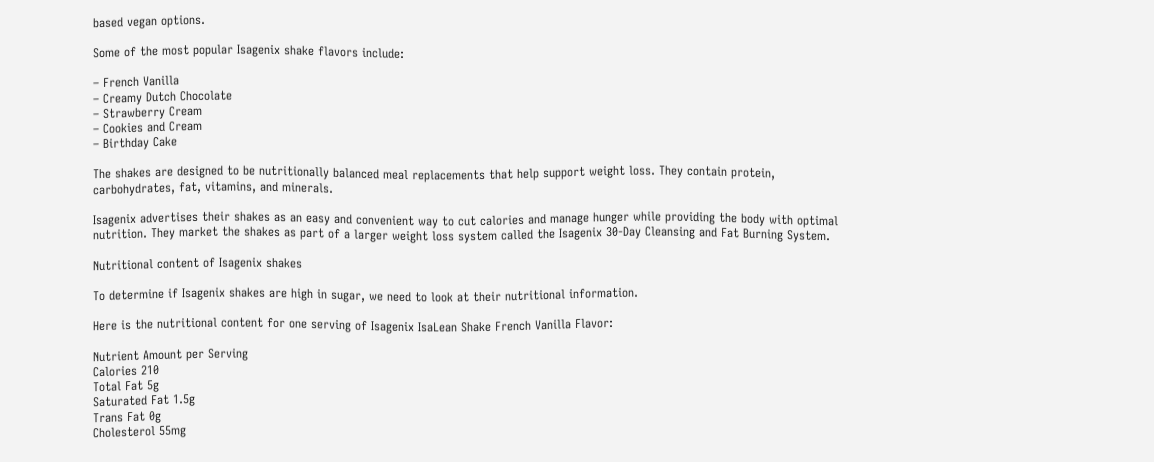based vegan options.

Some of the most popular Isagenix shake flavors include:

– French Vanilla
– Creamy Dutch Chocolate
– Strawberry Cream
– Cookies and Cream
– Birthday Cake

The shakes are designed to be nutritionally balanced meal replacements that help support weight loss. They contain protein, carbohydrates, fat, vitamins, and minerals.

Isagenix advertises their shakes as an easy and convenient way to cut calories and manage hunger while providing the body with optimal nutrition. They market the shakes as part of a larger weight loss system called the Isagenix 30-Day Cleansing and Fat Burning System.

Nutritional content of Isagenix shakes

To determine if Isagenix shakes are high in sugar, we need to look at their nutritional information.

Here is the nutritional content for one serving of Isagenix IsaLean Shake French Vanilla Flavor:

Nutrient Amount per Serving
Calories 210
Total Fat 5g
Saturated Fat 1.5g
Trans Fat 0g
Cholesterol 55mg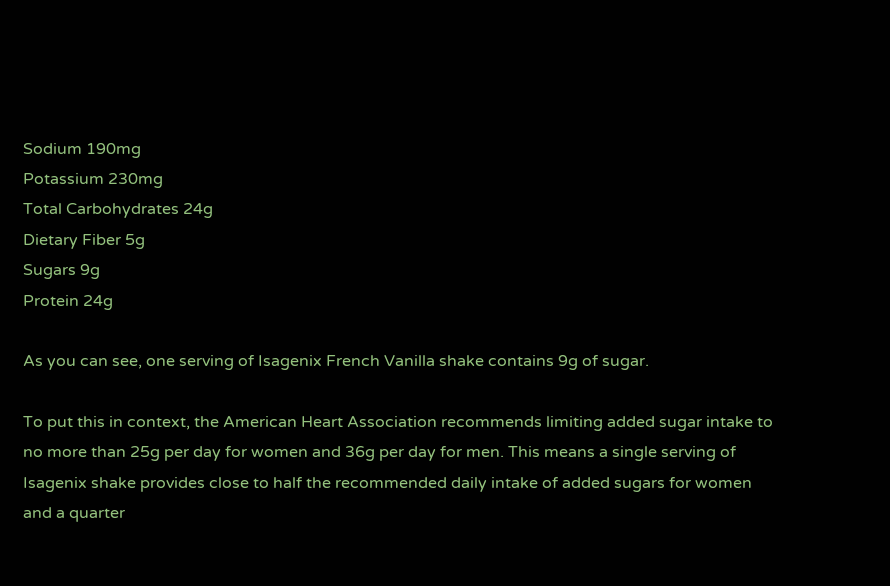Sodium 190mg
Potassium 230mg
Total Carbohydrates 24g
Dietary Fiber 5g
Sugars 9g
Protein 24g

As you can see, one serving of Isagenix French Vanilla shake contains 9g of sugar.

To put this in context, the American Heart Association recommends limiting added sugar intake to no more than 25g per day for women and 36g per day for men. This means a single serving of Isagenix shake provides close to half the recommended daily intake of added sugars for women and a quarter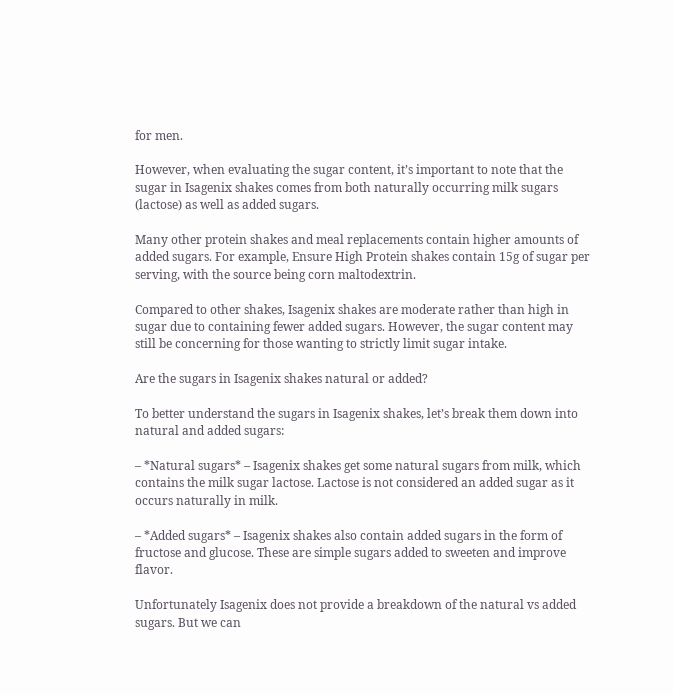for men.

However, when evaluating the sugar content, it’s important to note that the sugar in Isagenix shakes comes from both naturally occurring milk sugars (lactose) as well as added sugars.

Many other protein shakes and meal replacements contain higher amounts of added sugars. For example, Ensure High Protein shakes contain 15g of sugar per serving, with the source being corn maltodextrin.

Compared to other shakes, Isagenix shakes are moderate rather than high in sugar due to containing fewer added sugars. However, the sugar content may still be concerning for those wanting to strictly limit sugar intake.

Are the sugars in Isagenix shakes natural or added?

To better understand the sugars in Isagenix shakes, let’s break them down into natural and added sugars:

– *Natural sugars* – Isagenix shakes get some natural sugars from milk, which contains the milk sugar lactose. Lactose is not considered an added sugar as it occurs naturally in milk.

– *Added sugars* – Isagenix shakes also contain added sugars in the form of fructose and glucose. These are simple sugars added to sweeten and improve flavor.

Unfortunately Isagenix does not provide a breakdown of the natural vs added sugars. But we can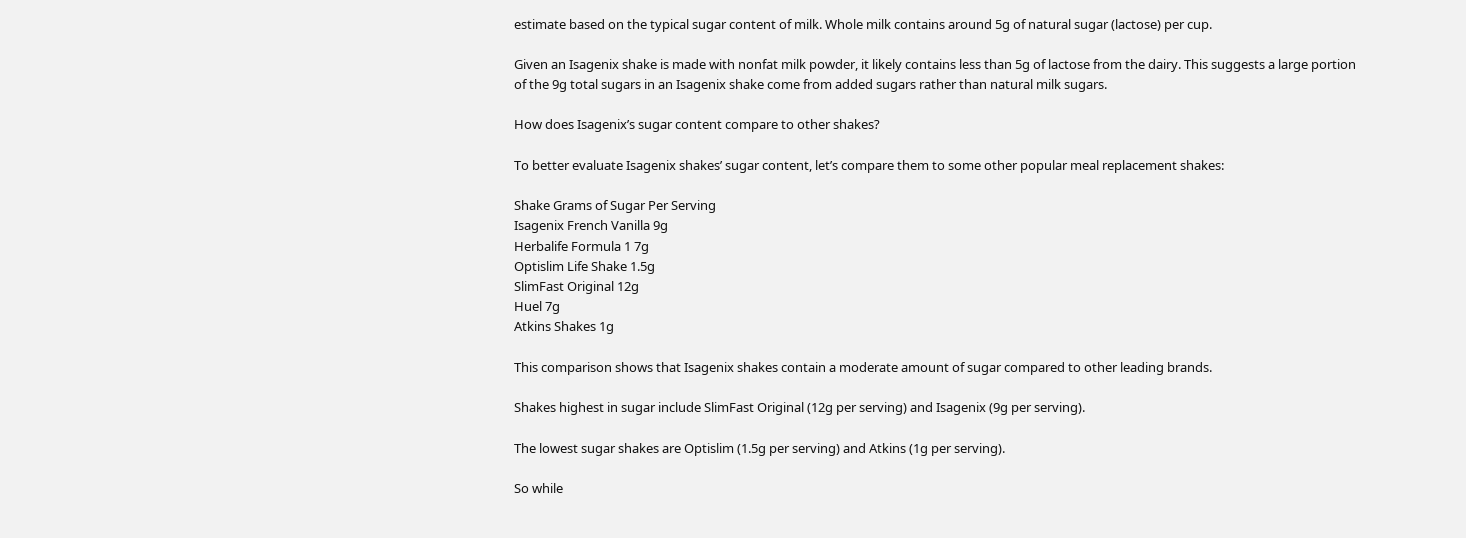estimate based on the typical sugar content of milk. Whole milk contains around 5g of natural sugar (lactose) per cup.

Given an Isagenix shake is made with nonfat milk powder, it likely contains less than 5g of lactose from the dairy. This suggests a large portion of the 9g total sugars in an Isagenix shake come from added sugars rather than natural milk sugars.

How does Isagenix’s sugar content compare to other shakes?

To better evaluate Isagenix shakes’ sugar content, let’s compare them to some other popular meal replacement shakes:

Shake Grams of Sugar Per Serving
Isagenix French Vanilla 9g
Herbalife Formula 1 7g
Optislim Life Shake 1.5g
SlimFast Original 12g
Huel 7g
Atkins Shakes 1g

This comparison shows that Isagenix shakes contain a moderate amount of sugar compared to other leading brands.

Shakes highest in sugar include SlimFast Original (12g per serving) and Isagenix (9g per serving).

The lowest sugar shakes are Optislim (1.5g per serving) and Atkins (1g per serving).

So while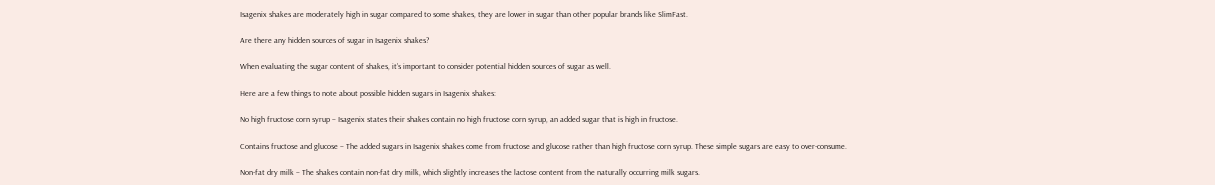Isagenix shakes are moderately high in sugar compared to some shakes, they are lower in sugar than other popular brands like SlimFast.

Are there any hidden sources of sugar in Isagenix shakes?

When evaluating the sugar content of shakes, it’s important to consider potential hidden sources of sugar as well.

Here are a few things to note about possible hidden sugars in Isagenix shakes:

No high fructose corn syrup – Isagenix states their shakes contain no high fructose corn syrup, an added sugar that is high in fructose.

Contains fructose and glucose – The added sugars in Isagenix shakes come from fructose and glucose rather than high fructose corn syrup. These simple sugars are easy to over-consume.

Non-fat dry milk – The shakes contain non-fat dry milk, which slightly increases the lactose content from the naturally occurring milk sugars.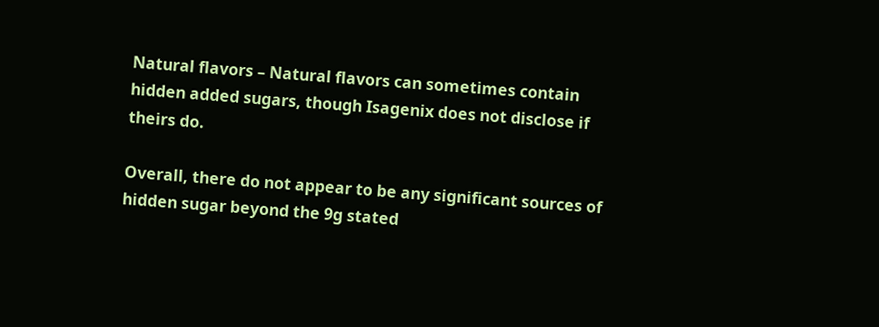Natural flavors – Natural flavors can sometimes contain hidden added sugars, though Isagenix does not disclose if theirs do.

Overall, there do not appear to be any significant sources of hidden sugar beyond the 9g stated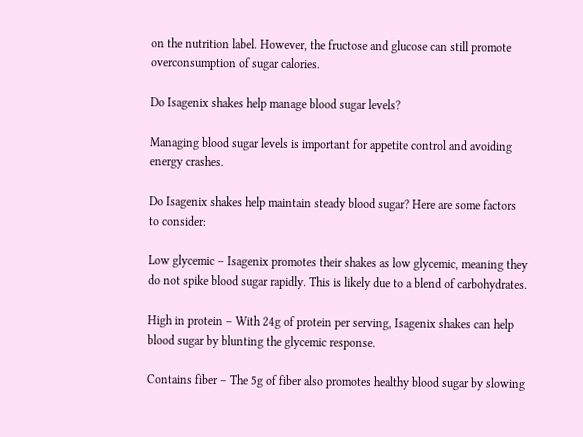on the nutrition label. However, the fructose and glucose can still promote overconsumption of sugar calories.

Do Isagenix shakes help manage blood sugar levels?

Managing blood sugar levels is important for appetite control and avoiding energy crashes.

Do Isagenix shakes help maintain steady blood sugar? Here are some factors to consider:

Low glycemic – Isagenix promotes their shakes as low glycemic, meaning they do not spike blood sugar rapidly. This is likely due to a blend of carbohydrates.

High in protein – With 24g of protein per serving, Isagenix shakes can help blood sugar by blunting the glycemic response.

Contains fiber – The 5g of fiber also promotes healthy blood sugar by slowing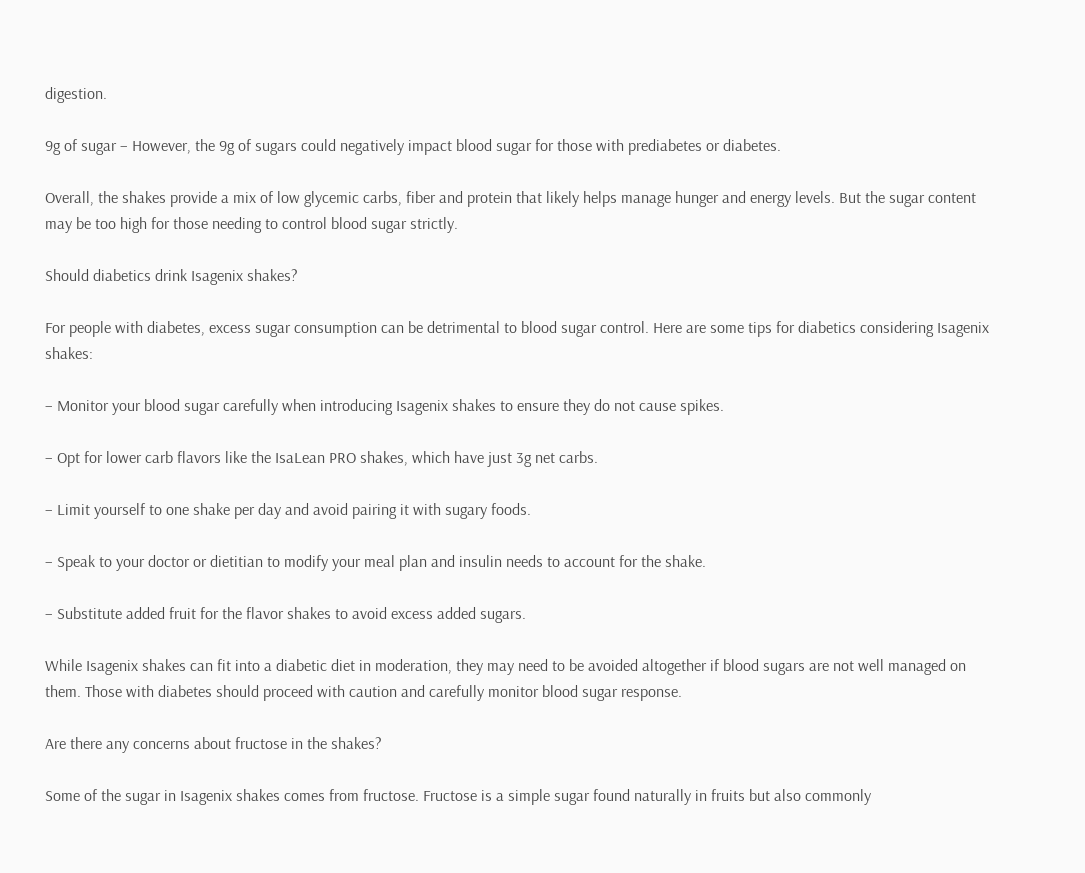digestion.

9g of sugar – However, the 9g of sugars could negatively impact blood sugar for those with prediabetes or diabetes.

Overall, the shakes provide a mix of low glycemic carbs, fiber and protein that likely helps manage hunger and energy levels. But the sugar content may be too high for those needing to control blood sugar strictly.

Should diabetics drink Isagenix shakes?

For people with diabetes, excess sugar consumption can be detrimental to blood sugar control. Here are some tips for diabetics considering Isagenix shakes:

– Monitor your blood sugar carefully when introducing Isagenix shakes to ensure they do not cause spikes.

– Opt for lower carb flavors like the IsaLean PRO shakes, which have just 3g net carbs.

– Limit yourself to one shake per day and avoid pairing it with sugary foods.

– Speak to your doctor or dietitian to modify your meal plan and insulin needs to account for the shake.

– Substitute added fruit for the flavor shakes to avoid excess added sugars.

While Isagenix shakes can fit into a diabetic diet in moderation, they may need to be avoided altogether if blood sugars are not well managed on them. Those with diabetes should proceed with caution and carefully monitor blood sugar response.

Are there any concerns about fructose in the shakes?

Some of the sugar in Isagenix shakes comes from fructose. Fructose is a simple sugar found naturally in fruits but also commonly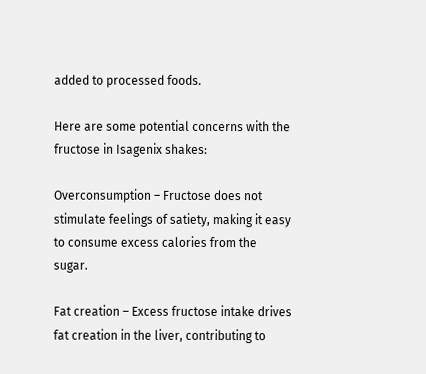added to processed foods.

Here are some potential concerns with the fructose in Isagenix shakes:

Overconsumption – Fructose does not stimulate feelings of satiety, making it easy to consume excess calories from the sugar.

Fat creation – Excess fructose intake drives fat creation in the liver, contributing to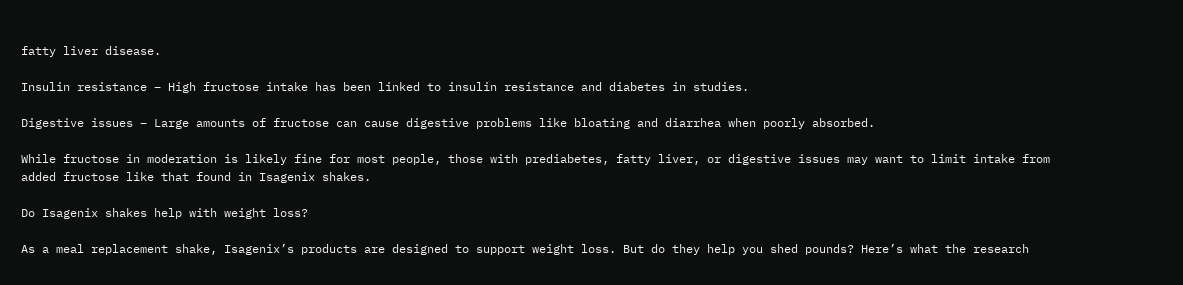fatty liver disease.

Insulin resistance – High fructose intake has been linked to insulin resistance and diabetes in studies.

Digestive issues – Large amounts of fructose can cause digestive problems like bloating and diarrhea when poorly absorbed.

While fructose in moderation is likely fine for most people, those with prediabetes, fatty liver, or digestive issues may want to limit intake from added fructose like that found in Isagenix shakes.

Do Isagenix shakes help with weight loss?

As a meal replacement shake, Isagenix’s products are designed to support weight loss. But do they help you shed pounds? Here’s what the research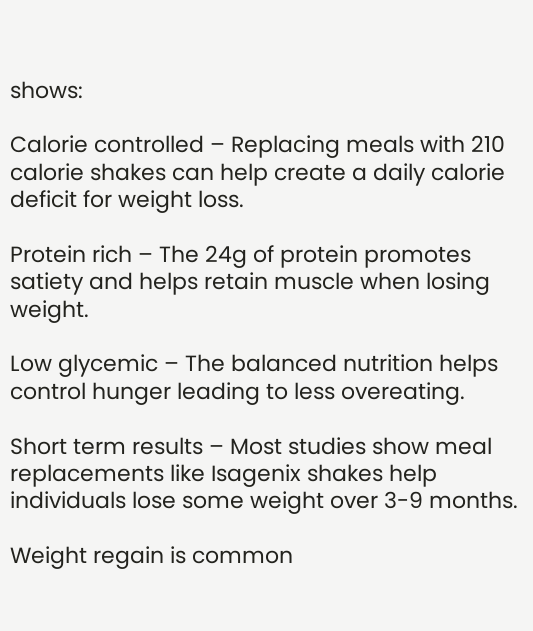shows:

Calorie controlled – Replacing meals with 210 calorie shakes can help create a daily calorie deficit for weight loss.

Protein rich – The 24g of protein promotes satiety and helps retain muscle when losing weight.

Low glycemic – The balanced nutrition helps control hunger leading to less overeating.

Short term results – Most studies show meal replacements like Isagenix shakes help individuals lose some weight over 3-9 months.

Weight regain is common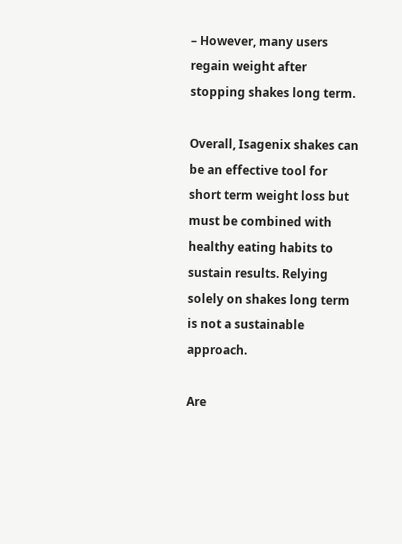– However, many users regain weight after stopping shakes long term.

Overall, Isagenix shakes can be an effective tool for short term weight loss but must be combined with healthy eating habits to sustain results. Relying solely on shakes long term is not a sustainable approach.

Are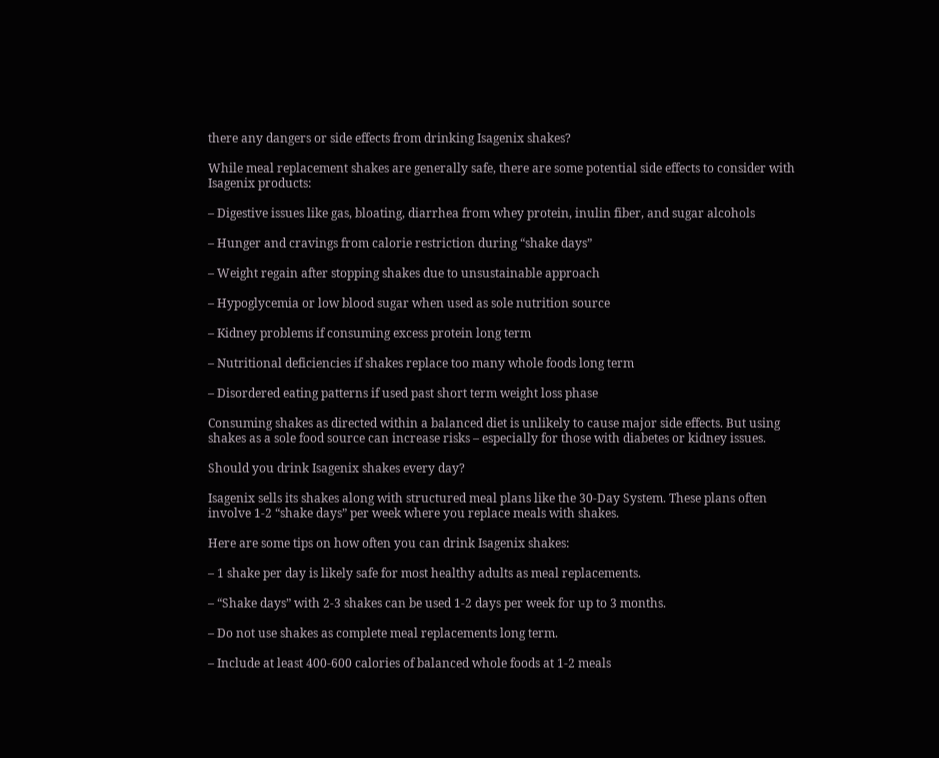there any dangers or side effects from drinking Isagenix shakes?

While meal replacement shakes are generally safe, there are some potential side effects to consider with Isagenix products:

– Digestive issues like gas, bloating, diarrhea from whey protein, inulin fiber, and sugar alcohols

– Hunger and cravings from calorie restriction during “shake days”

– Weight regain after stopping shakes due to unsustainable approach

– Hypoglycemia or low blood sugar when used as sole nutrition source

– Kidney problems if consuming excess protein long term

– Nutritional deficiencies if shakes replace too many whole foods long term

– Disordered eating patterns if used past short term weight loss phase

Consuming shakes as directed within a balanced diet is unlikely to cause major side effects. But using shakes as a sole food source can increase risks – especially for those with diabetes or kidney issues.

Should you drink Isagenix shakes every day?

Isagenix sells its shakes along with structured meal plans like the 30-Day System. These plans often involve 1-2 “shake days” per week where you replace meals with shakes.

Here are some tips on how often you can drink Isagenix shakes:

– 1 shake per day is likely safe for most healthy adults as meal replacements.

– “Shake days” with 2-3 shakes can be used 1-2 days per week for up to 3 months.

– Do not use shakes as complete meal replacements long term.

– Include at least 400-600 calories of balanced whole foods at 1-2 meals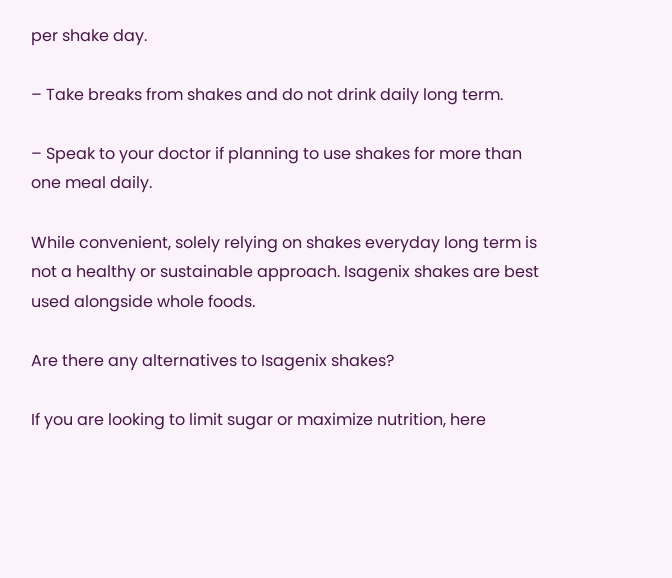per shake day.

– Take breaks from shakes and do not drink daily long term.

– Speak to your doctor if planning to use shakes for more than one meal daily.

While convenient, solely relying on shakes everyday long term is not a healthy or sustainable approach. Isagenix shakes are best used alongside whole foods.

Are there any alternatives to Isagenix shakes?

If you are looking to limit sugar or maximize nutrition, here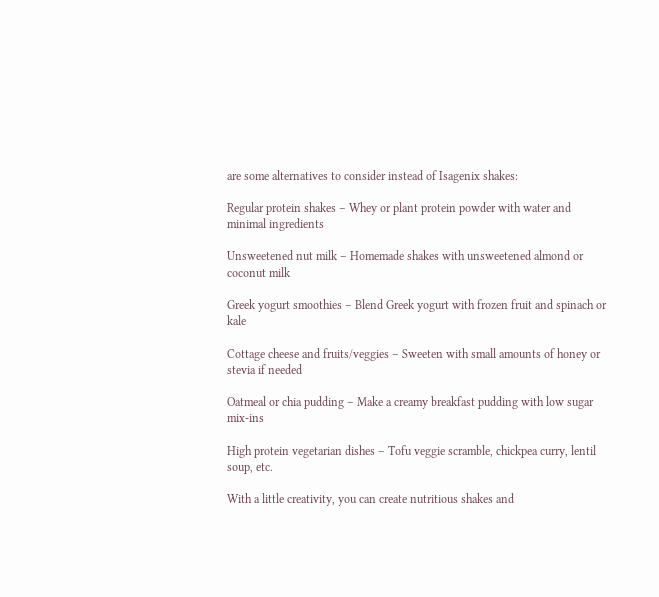are some alternatives to consider instead of Isagenix shakes:

Regular protein shakes – Whey or plant protein powder with water and minimal ingredients

Unsweetened nut milk – Homemade shakes with unsweetened almond or coconut milk

Greek yogurt smoothies – Blend Greek yogurt with frozen fruit and spinach or kale

Cottage cheese and fruits/veggies – Sweeten with small amounts of honey or stevia if needed

Oatmeal or chia pudding – Make a creamy breakfast pudding with low sugar mix-ins

High protein vegetarian dishes – Tofu veggie scramble, chickpea curry, lentil soup, etc.

With a little creativity, you can create nutritious shakes and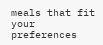meals that fit your preferences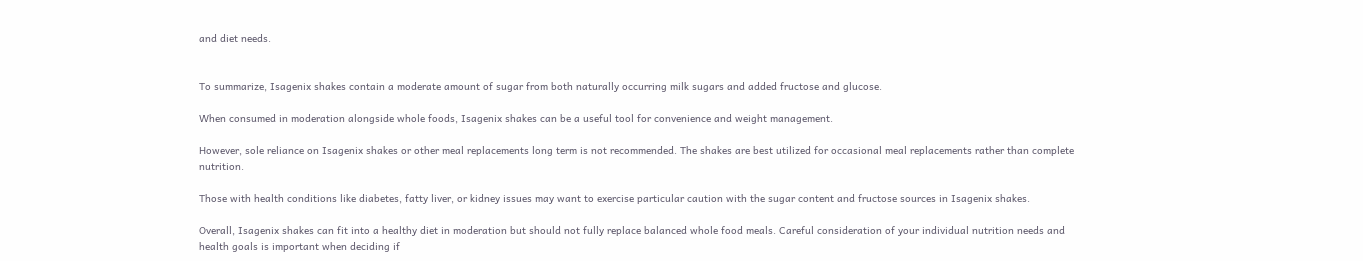and diet needs.


To summarize, Isagenix shakes contain a moderate amount of sugar from both naturally occurring milk sugars and added fructose and glucose.

When consumed in moderation alongside whole foods, Isagenix shakes can be a useful tool for convenience and weight management.

However, sole reliance on Isagenix shakes or other meal replacements long term is not recommended. The shakes are best utilized for occasional meal replacements rather than complete nutrition.

Those with health conditions like diabetes, fatty liver, or kidney issues may want to exercise particular caution with the sugar content and fructose sources in Isagenix shakes.

Overall, Isagenix shakes can fit into a healthy diet in moderation but should not fully replace balanced whole food meals. Careful consideration of your individual nutrition needs and health goals is important when deciding if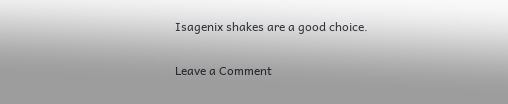Isagenix shakes are a good choice.

Leave a Comment